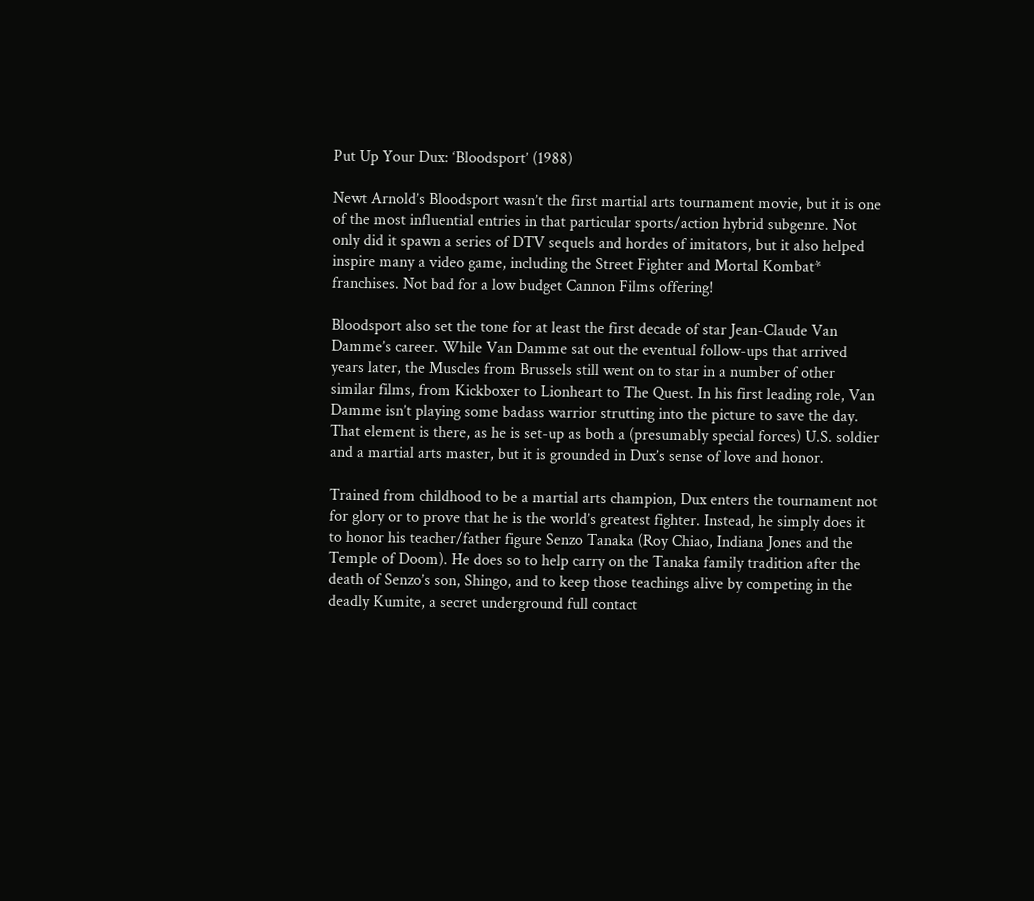Put Up Your Dux: ‘Bloodsport’ (1988)

Newt Arnold’s Bloodsport wasn’t the first martial arts tournament movie, but it is one of the most influential entries in that particular sports/action hybrid subgenre. Not only did it spawn a series of DTV sequels and hordes of imitators, but it also helped inspire many a video game, including the Street Fighter and Mortal Kombat* franchises. Not bad for a low budget Cannon Films offering!

Bloodsport also set the tone for at least the first decade of star Jean-Claude Van Damme’s career. While Van Damme sat out the eventual follow-ups that arrived years later, the Muscles from Brussels still went on to star in a number of other similar films, from Kickboxer to Lionheart to The Quest. In his first leading role, Van Damme isn’t playing some badass warrior strutting into the picture to save the day. That element is there, as he is set-up as both a (presumably special forces) U.S. soldier and a martial arts master, but it is grounded in Dux’s sense of love and honor.

Trained from childhood to be a martial arts champion, Dux enters the tournament not for glory or to prove that he is the world’s greatest fighter. Instead, he simply does it to honor his teacher/father figure Senzo Tanaka (Roy Chiao, Indiana Jones and the Temple of Doom). He does so to help carry on the Tanaka family tradition after the death of Senzo’s son, Shingo, and to keep those teachings alive by competing in the deadly Kumite, a secret underground full contact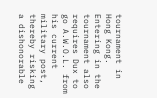tournament in Hong Kong. Entering in the tournament also requires Dux to go A.W.O.L. from his current military post, thereby risking a dishonorable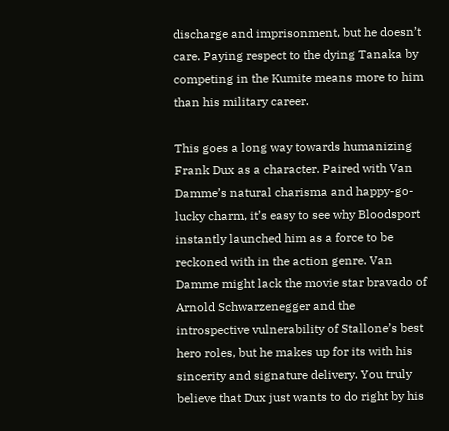discharge and imprisonment, but he doesn’t care. Paying respect to the dying Tanaka by competing in the Kumite means more to him than his military career.

This goes a long way towards humanizing Frank Dux as a character. Paired with Van Damme’s natural charisma and happy-go-lucky charm, it’s easy to see why Bloodsport instantly launched him as a force to be reckoned with in the action genre. Van Damme might lack the movie star bravado of Arnold Schwarzenegger and the introspective vulnerability of Stallone’s best hero roles, but he makes up for its with his sincerity and signature delivery. You truly believe that Dux just wants to do right by his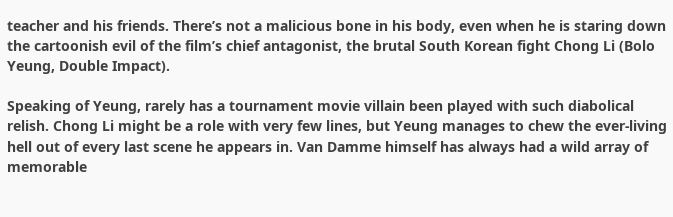teacher and his friends. There’s not a malicious bone in his body, even when he is staring down the cartoonish evil of the film’s chief antagonist, the brutal South Korean fight Chong Li (Bolo Yeung, Double Impact).

Speaking of Yeung, rarely has a tournament movie villain been played with such diabolical relish. Chong Li might be a role with very few lines, but Yeung manages to chew the ever-living hell out of every last scene he appears in. Van Damme himself has always had a wild array of memorable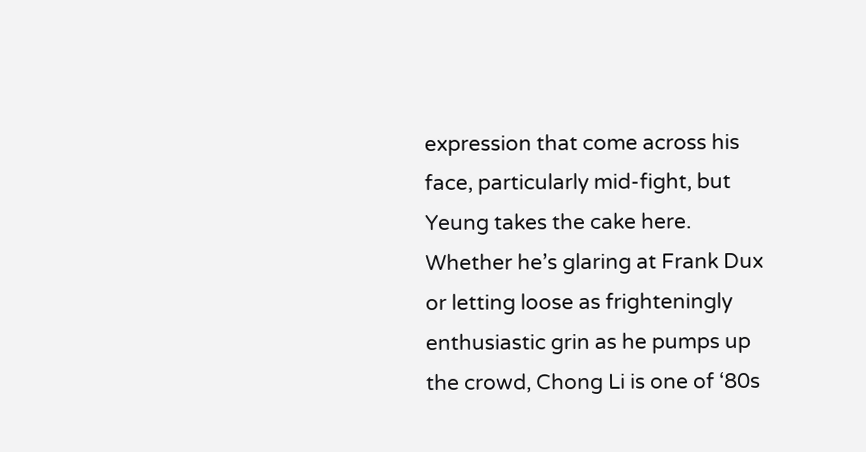expression that come across his face, particularly mid-fight, but Yeung takes the cake here. Whether he’s glaring at Frank Dux or letting loose as frighteningly enthusiastic grin as he pumps up the crowd, Chong Li is one of ‘80s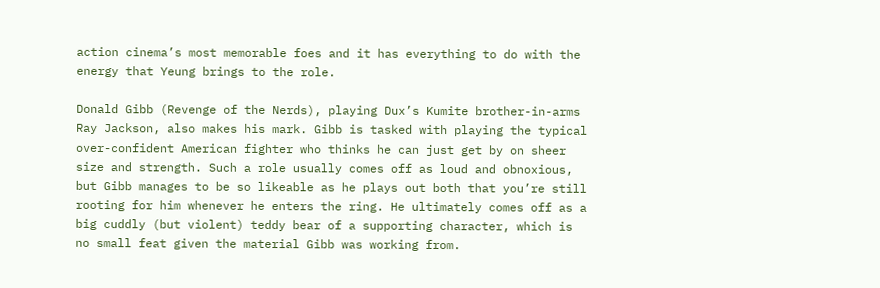action cinema’s most memorable foes and it has everything to do with the energy that Yeung brings to the role.

Donald Gibb (Revenge of the Nerds), playing Dux’s Kumite brother-in-arms Ray Jackson, also makes his mark. Gibb is tasked with playing the typical over-confident American fighter who thinks he can just get by on sheer size and strength. Such a role usually comes off as loud and obnoxious, but Gibb manages to be so likeable as he plays out both that you’re still rooting for him whenever he enters the ring. He ultimately comes off as a big cuddly (but violent) teddy bear of a supporting character, which is no small feat given the material Gibb was working from.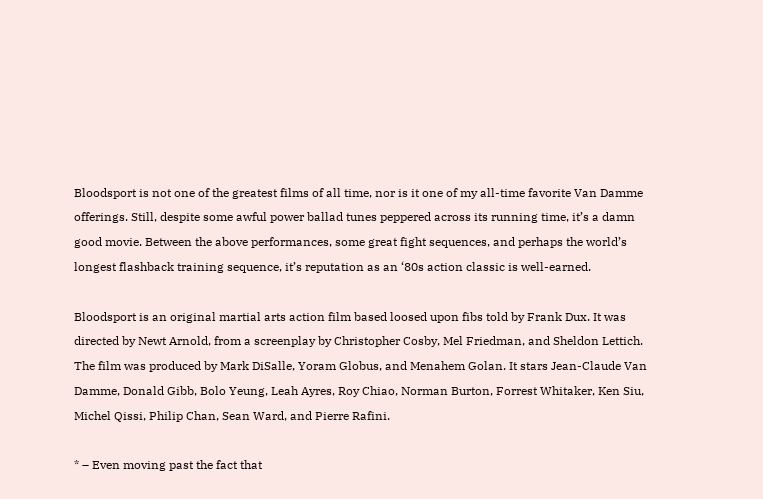Bloodsport is not one of the greatest films of all time, nor is it one of my all-time favorite Van Damme offerings. Still, despite some awful power ballad tunes peppered across its running time, it’s a damn good movie. Between the above performances, some great fight sequences, and perhaps the world’s longest flashback training sequence, it’s reputation as an ‘80s action classic is well-earned.

Bloodsport is an original martial arts action film based loosed upon fibs told by Frank Dux. It was directed by Newt Arnold, from a screenplay by Christopher Cosby, Mel Friedman, and Sheldon Lettich. The film was produced by Mark DiSalle, Yoram Globus, and Menahem Golan. It stars Jean-Claude Van Damme, Donald Gibb, Bolo Yeung, Leah Ayres, Roy Chiao, Norman Burton, Forrest Whitaker, Ken Siu, Michel Qissi, Philip Chan, Sean Ward, and Pierre Rafini.

* – Even moving past the fact that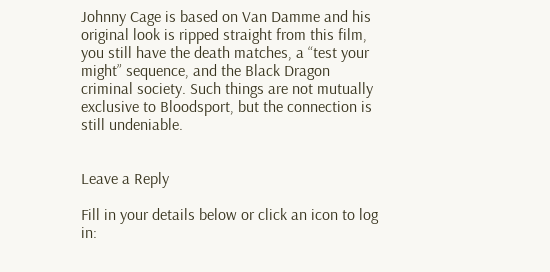Johnny Cage is based on Van Damme and his original look is ripped straight from this film, you still have the death matches, a “test your might” sequence, and the Black Dragon criminal society. Such things are not mutually exclusive to Bloodsport, but the connection is still undeniable.


Leave a Reply

Fill in your details below or click an icon to log in: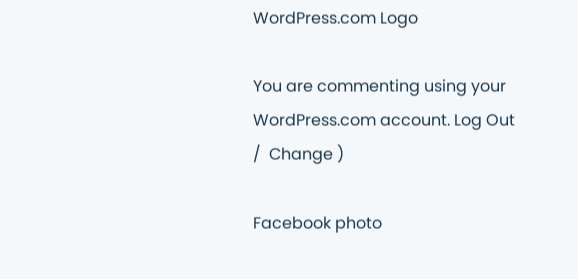WordPress.com Logo

You are commenting using your WordPress.com account. Log Out /  Change )

Facebook photo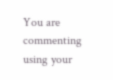You are commenting using your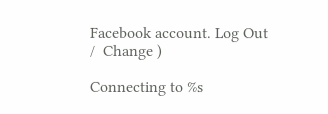Facebook account. Log Out /  Change )

Connecting to %s